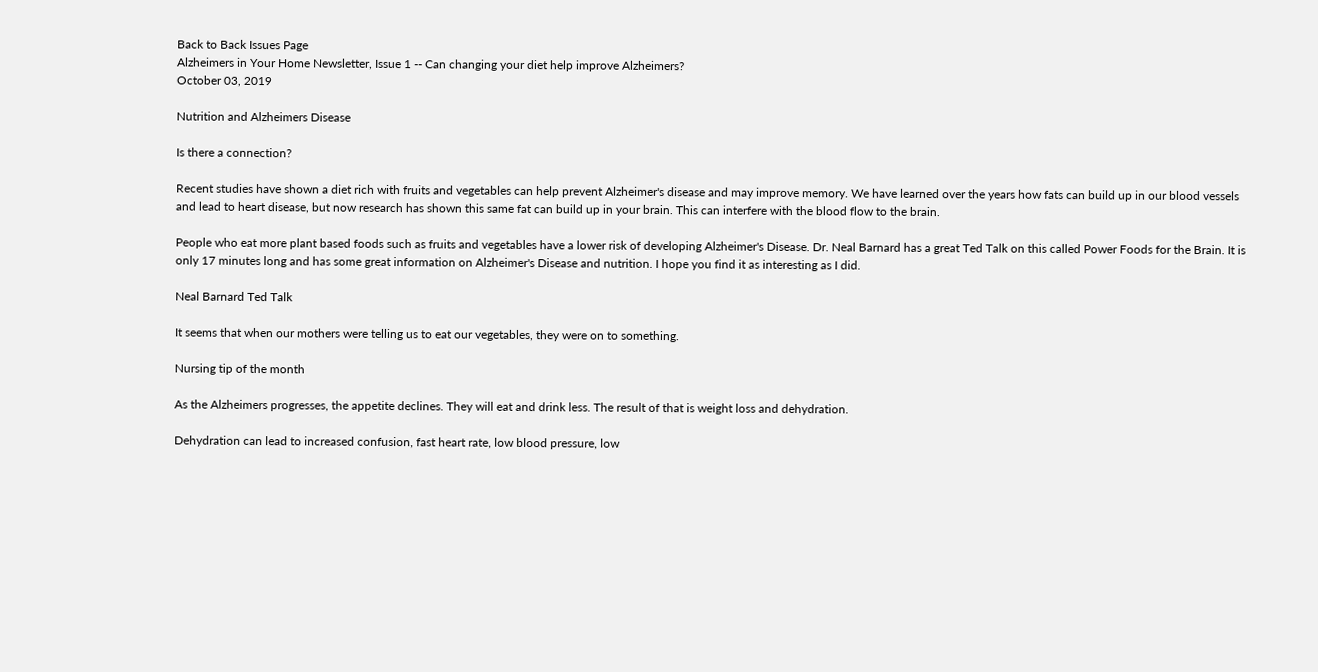Back to Back Issues Page
Alzheimers in Your Home Newsletter, Issue 1 -- Can changing your diet help improve Alzheimers?
October 03, 2019

Nutrition and Alzheimers Disease

Is there a connection?

Recent studies have shown a diet rich with fruits and vegetables can help prevent Alzheimer's disease and may improve memory. We have learned over the years how fats can build up in our blood vessels and lead to heart disease, but now research has shown this same fat can build up in your brain. This can interfere with the blood flow to the brain.

People who eat more plant based foods such as fruits and vegetables have a lower risk of developing Alzheimer's Disease. Dr. Neal Barnard has a great Ted Talk on this called Power Foods for the Brain. It is only 17 minutes long and has some great information on Alzheimer's Disease and nutrition. I hope you find it as interesting as I did.

Neal Barnard Ted Talk

It seems that when our mothers were telling us to eat our vegetables, they were on to something.

Nursing tip of the month

As the Alzheimers progresses, the appetite declines. They will eat and drink less. The result of that is weight loss and dehydration.

Dehydration can lead to increased confusion, fast heart rate, low blood pressure, low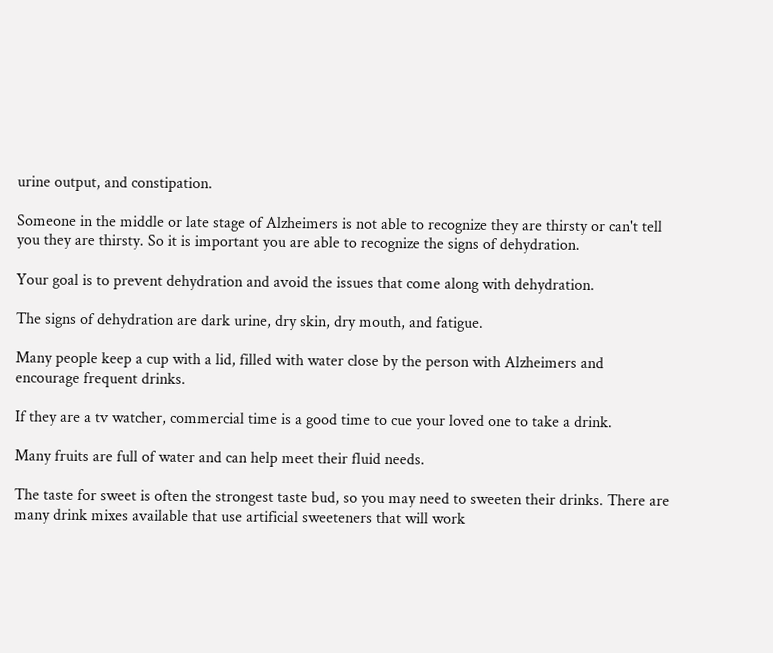urine output, and constipation.

Someone in the middle or late stage of Alzheimers is not able to recognize they are thirsty or can't tell you they are thirsty. So it is important you are able to recognize the signs of dehydration.

Your goal is to prevent dehydration and avoid the issues that come along with dehydration.

The signs of dehydration are dark urine, dry skin, dry mouth, and fatigue.

Many people keep a cup with a lid, filled with water close by the person with Alzheimers and encourage frequent drinks.

If they are a tv watcher, commercial time is a good time to cue your loved one to take a drink.

Many fruits are full of water and can help meet their fluid needs.

The taste for sweet is often the strongest taste bud, so you may need to sweeten their drinks. There are many drink mixes available that use artificial sweeteners that will work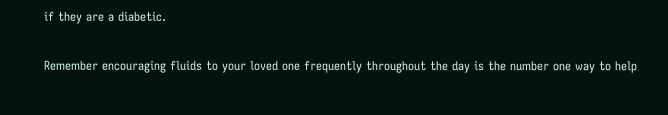if they are a diabetic.

Remember encouraging fluids to your loved one frequently throughout the day is the number one way to help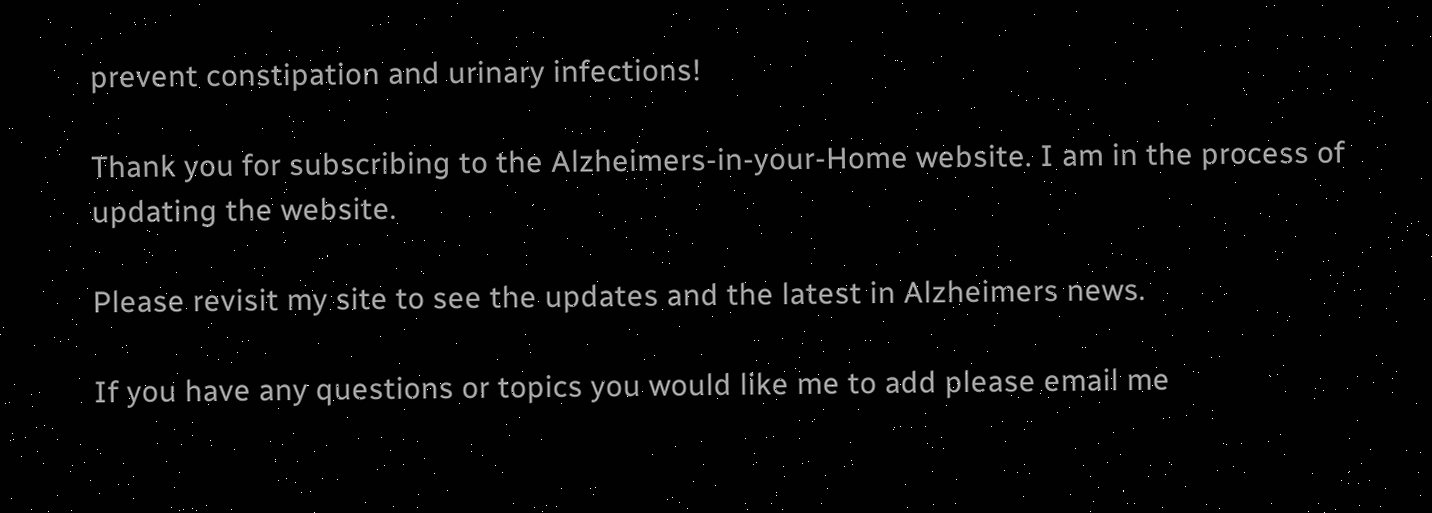prevent constipation and urinary infections!

Thank you for subscribing to the Alzheimers-in-your-Home website. I am in the process of updating the website.

Please revisit my site to see the updates and the latest in Alzheimers news.

If you have any questions or topics you would like me to add please email me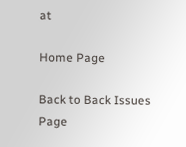at

Home Page

Back to Back Issues Page